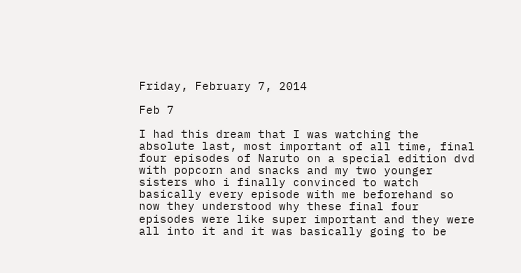Friday, February 7, 2014

Feb 7

I had this dream that I was watching the absolute last, most important of all time, final four episodes of Naruto on a special edition dvd with popcorn and snacks and my two younger sisters who i finally convinced to watch basically every episode with me beforehand so now they understood why these final four episodes were like super important and they were all into it and it was basically going to be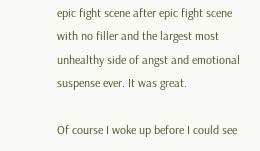epic fight scene after epic fight scene with no filler and the largest most unhealthy side of angst and emotional suspense ever. It was great.

Of course I woke up before I could see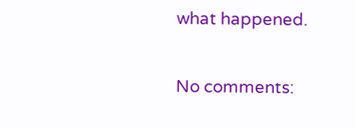what happened.

No comments: